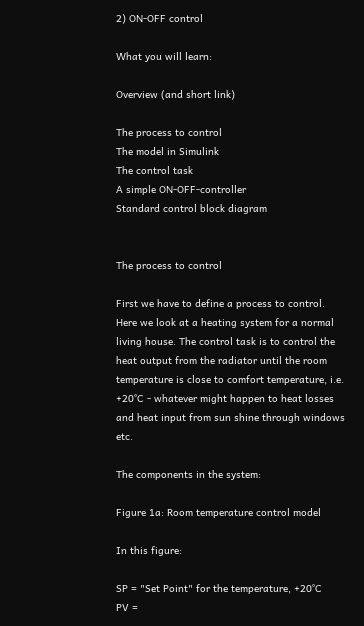2) ON-OFF control

What you will learn:

Overview (and short link)

The process to control
The model in Simulink
The control task
A simple ON-OFF-controller
Standard control block diagram


The process to control

First we have to define a process to control. Here we look at a heating system for a normal living house. The control task is to control the heat output from the radiator until the room temperature is close to comfort temperature, i.e. +20°C - whatever might happen to heat losses and heat input from sun shine through windows etc.

The components in the system:

Figure 1a: Room temperature control model

In this figure:

SP = "Set Point" for the temperature, +20°C
PV =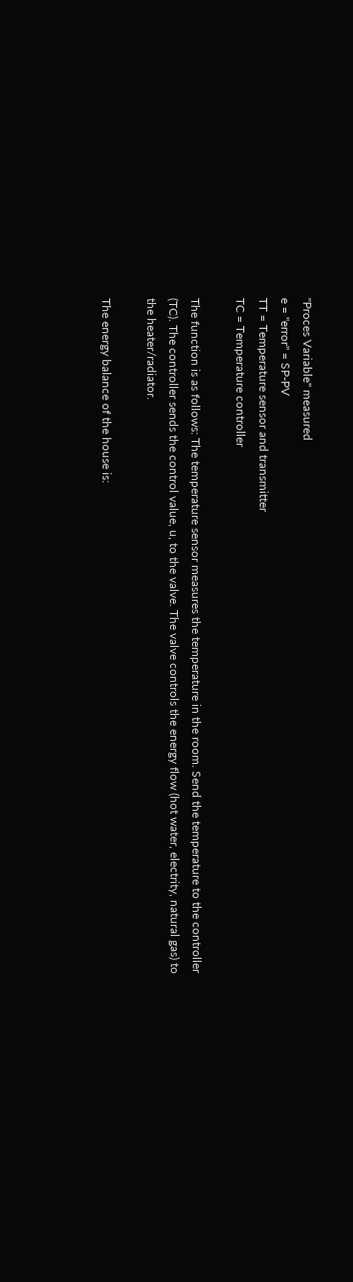"Proces Variable" measured
e = "error" = SP-PV
TT = Temperature sensor and transmitter
TC = Temperature controller

The function is as follows: The temperature sensor measures the temperature in the room. Send the temperature to the controller (TC). The controller sends the control value, u, to the valve. The valve controls the energy flow (hot water, electrity, natural gas) to the heater/radiator.

The energy balance of the house is: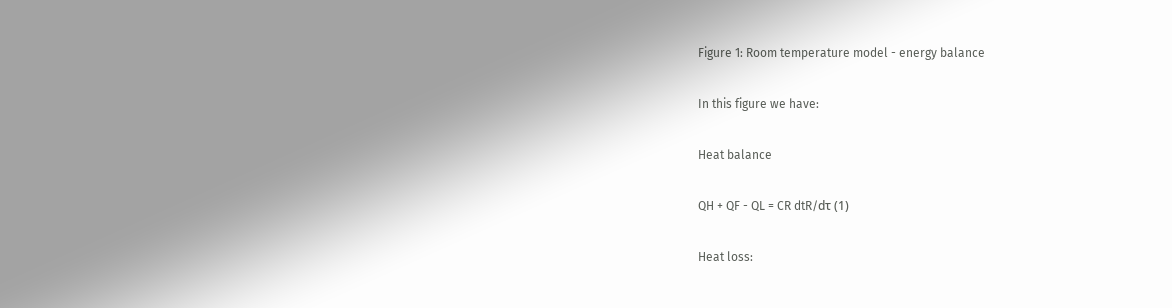Figure 1: Room temperature model - energy balance

In this figure we have:

Heat balance

QH + QF - QL = CR dtR/dτ (1)

Heat loss: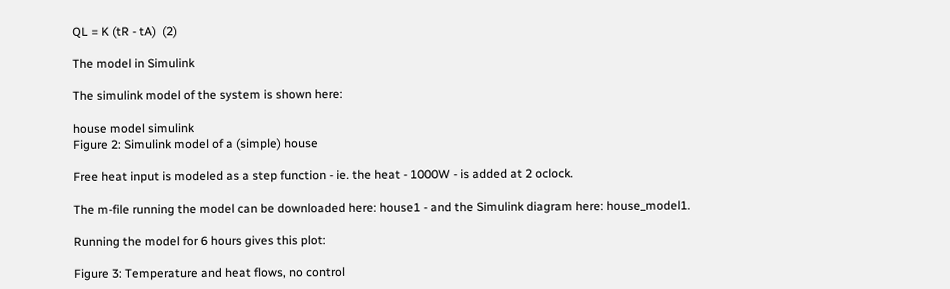QL = K (tR - tA)  (2)

The model in Simulink

The simulink model of the system is shown here:

house model simulink
Figure 2: Simulink model of a (simple) house

Free heat input is modeled as a step function - ie. the heat - 1000W - is added at 2 oclock.

The m-file running the model can be downloaded here: house1 - and the Simulink diagram here: house_model1.

Running the model for 6 hours gives this plot:

Figure 3: Temperature and heat flows, no control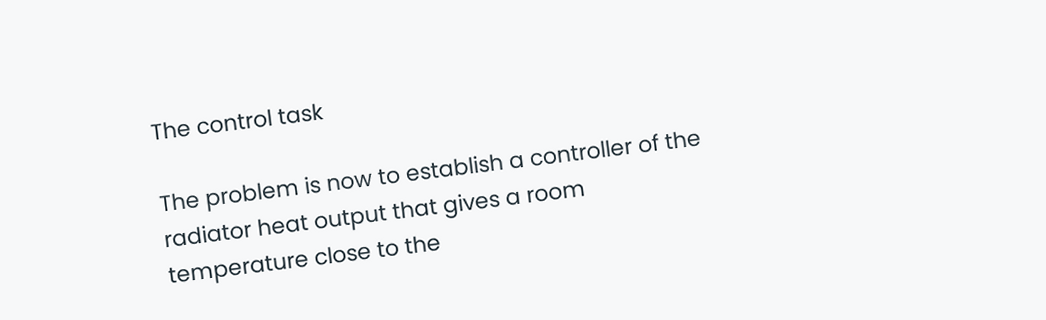The control task

The problem is now to establish a controller of the radiator heat output that gives a room temperature close to the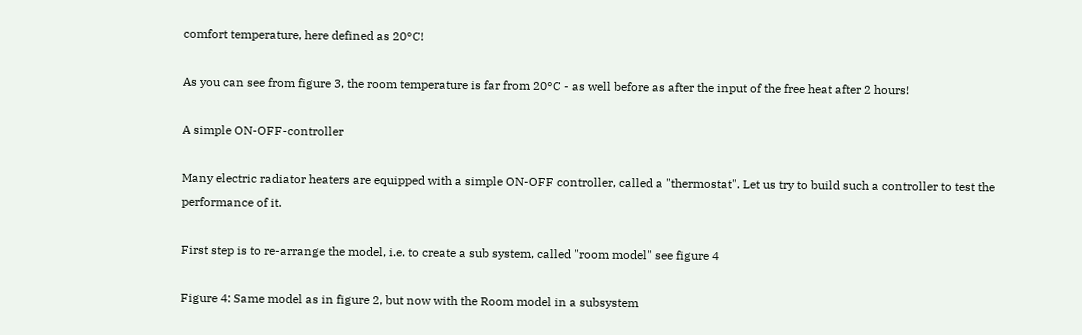comfort temperature, here defined as 20°C!

As you can see from figure 3, the room temperature is far from 20°C - as well before as after the input of the free heat after 2 hours!

A simple ON-OFF-controller

Many electric radiator heaters are equipped with a simple ON-OFF controller, called a "thermostat". Let us try to build such a controller to test the performance of it.

First step is to re-arrange the model, i.e. to create a sub system, called "room model" see figure 4

Figure 4: Same model as in figure 2, but now with the Room model in a subsystem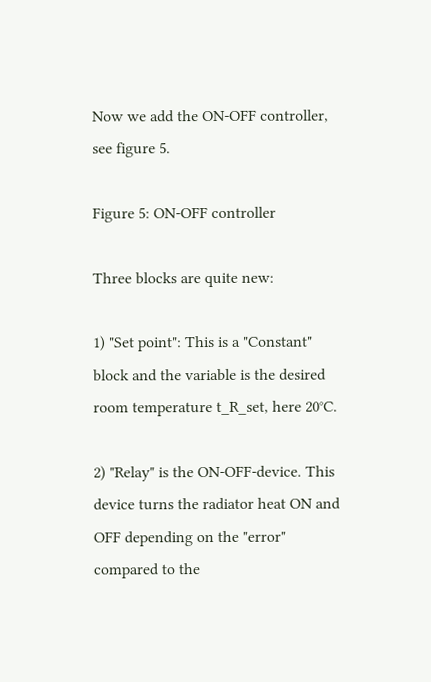Now we add the ON-OFF controller, see figure 5.

Figure 5: ON-OFF controller

Three blocks are quite new:

1) "Set point": This is a "Constant" block and the variable is the desired room temperature t_R_set, here 20°C.

2) "Relay" is the ON-OFF-device. This device turns the radiator heat ON and OFF depending on the "error" compared to the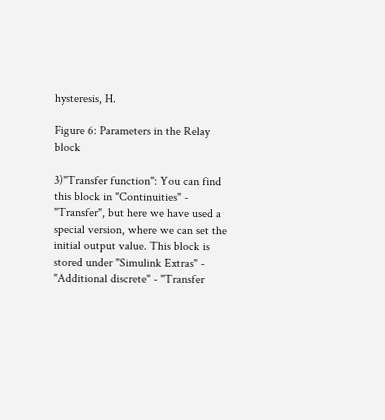hysteresis, H.

Figure 6: Parameters in the Relay block

3)"Transfer function": You can find this block in "Continuities" - "Transfer", but here we have used a special version, where we can set the initial output value. This block is stored under "Simulink Extras" - "Additional discrete" - "Transfer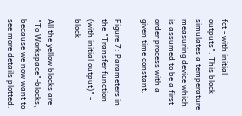fct - with initial outputs". This block simulates a temperature measuring device which is assumed to be a first order process with a given time constant.

Figure 7: Parameters in the "Transfer function (with initial output)" - block

All the yellow blocks are "To Workspace"-blocks, because we now want to see more details plotted.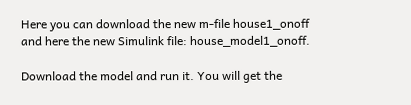Here you can download the new m-file house1_onoff and here the new Simulink file: house_model1_onoff.

Download the model and run it. You will get the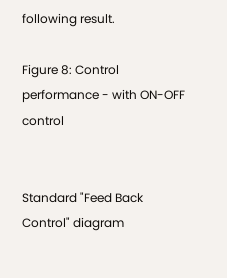following result.

Figure 8: Control performance - with ON-OFF control


Standard "Feed Back Control" diagram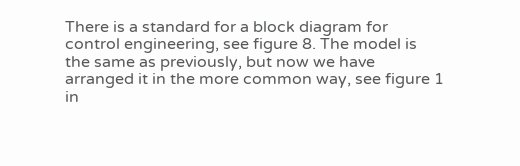There is a standard for a block diagram for control engineering, see figure 8. The model is the same as previously, but now we have arranged it in the more common way, see figure 1 in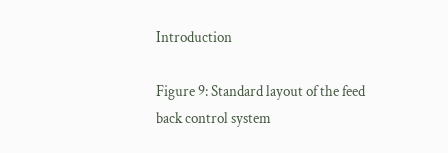Introduction

Figure 9: Standard layout of the feed back control system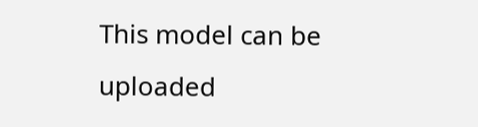This model can be uploaded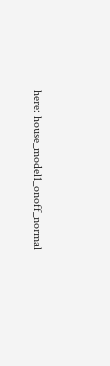here: house_model1_onoff_normal